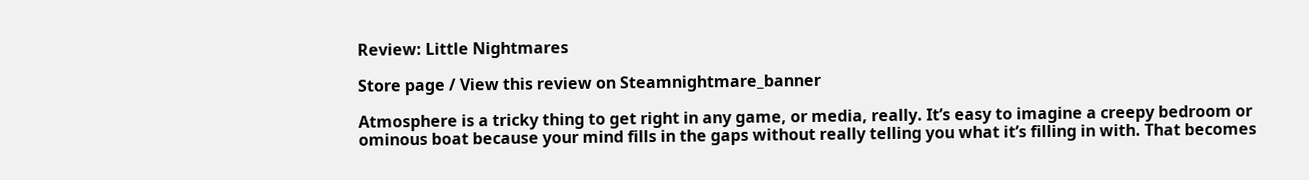Review: Little Nightmares

Store page / View this review on Steamnightmare_banner

Atmosphere is a tricky thing to get right in any game, or media, really. It’s easy to imagine a creepy bedroom or ominous boat because your mind fills in the gaps without really telling you what it’s filling in with. That becomes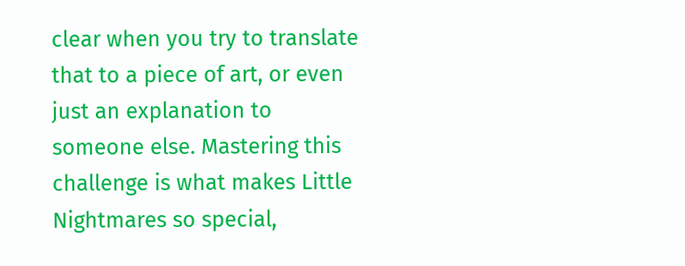clear when you try to translate that to a piece of art, or even just an explanation to someone else. Mastering this challenge is what makes Little Nightmares so special,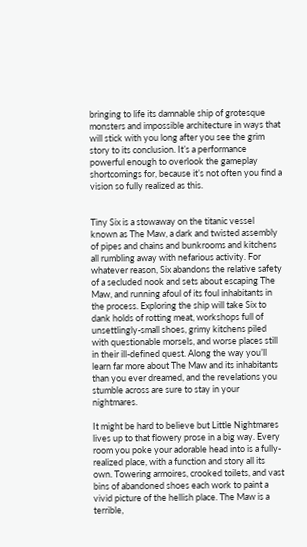bringing to life its damnable ship of grotesque monsters and impossible architecture in ways that will stick with you long after you see the grim story to its conclusion. It’s a performance powerful enough to overlook the gameplay shortcomings for, because it’s not often you find a vision so fully realized as this.


Tiny Six is a stowaway on the titanic vessel known as The Maw, a dark and twisted assembly of pipes and chains and bunkrooms and kitchens all rumbling away with nefarious activity. For whatever reason, Six abandons the relative safety of a secluded nook and sets about escaping The Maw, and running afoul of its foul inhabitants in the process. Exploring the ship will take Six to dank holds of rotting meat, workshops full of unsettlingly-small shoes, grimy kitchens piled with questionable morsels, and worse places still in their ill-defined quest. Along the way you’ll learn far more about The Maw and its inhabitants than you ever dreamed, and the revelations you stumble across are sure to stay in your nightmares.

It might be hard to believe but Little Nightmares lives up to that flowery prose in a big way. Every room you poke your adorable head into is a fully-realized place, with a function and story all its own. Towering armoires, crooked toilets, and vast bins of abandoned shoes each work to paint a vivid picture of the hellish place. The Maw is a terrible,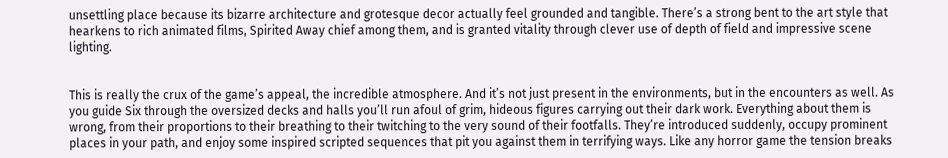unsettling place because its bizarre architecture and grotesque decor actually feel grounded and tangible. There’s a strong bent to the art style that hearkens to rich animated films, Spirited Away chief among them, and is granted vitality through clever use of depth of field and impressive scene lighting.


This is really the crux of the game’s appeal, the incredible atmosphere. And it’s not just present in the environments, but in the encounters as well. As you guide Six through the oversized decks and halls you’ll run afoul of grim, hideous figures carrying out their dark work. Everything about them is wrong, from their proportions to their breathing to their twitching to the very sound of their footfalls. They’re introduced suddenly, occupy prominent places in your path, and enjoy some inspired scripted sequences that pit you against them in terrifying ways. Like any horror game the tension breaks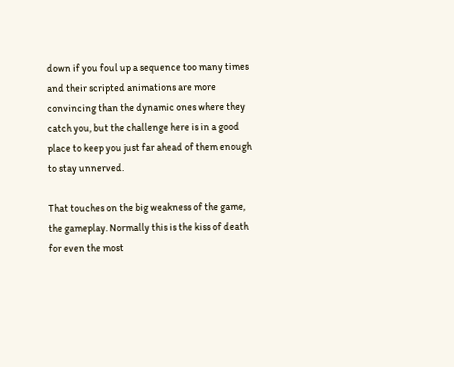down if you foul up a sequence too many times and their scripted animations are more convincing than the dynamic ones where they catch you, but the challenge here is in a good place to keep you just far ahead of them enough to stay unnerved.

That touches on the big weakness of the game, the gameplay. Normally this is the kiss of death for even the most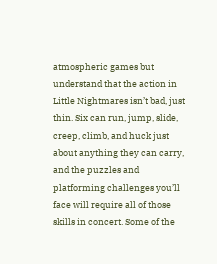atmospheric games but understand that the action in Little Nightmares isn’t bad, just thin. Six can run, jump, slide, creep, climb, and huck just about anything they can carry, and the puzzles and platforming challenges you’ll face will require all of those skills in concert. Some of the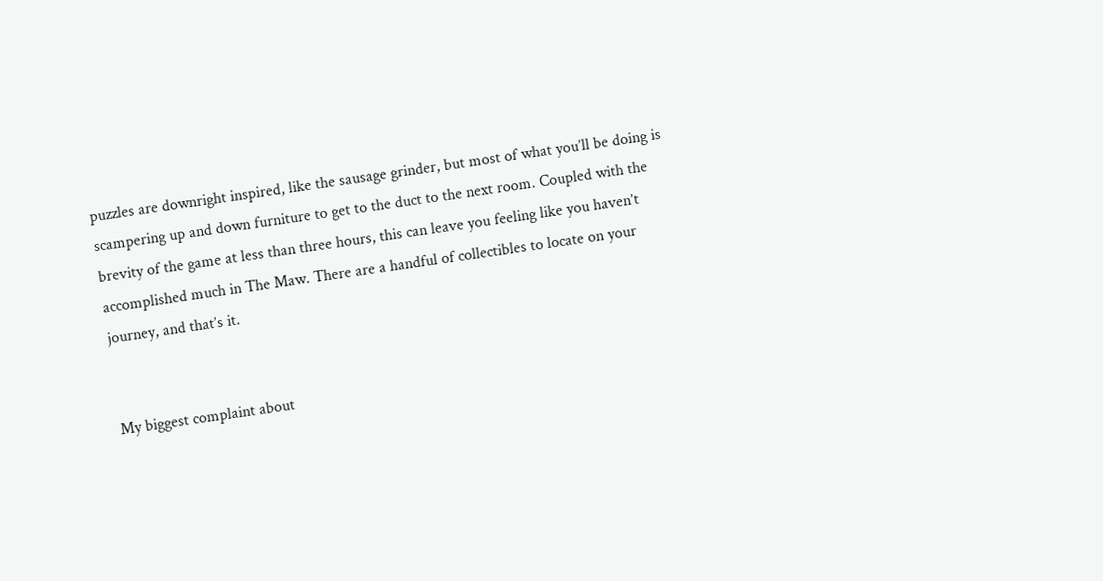puzzles are downright inspired, like the sausage grinder, but most of what you’ll be doing is scampering up and down furniture to get to the duct to the next room. Coupled with the brevity of the game at less than three hours, this can leave you feeling like you haven’t accomplished much in The Maw. There are a handful of collectibles to locate on your journey, and that’s it.


My biggest complaint about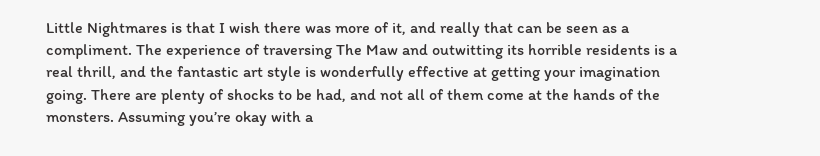Little Nightmares is that I wish there was more of it, and really that can be seen as a compliment. The experience of traversing The Maw and outwitting its horrible residents is a real thrill, and the fantastic art style is wonderfully effective at getting your imagination going. There are plenty of shocks to be had, and not all of them come at the hands of the monsters. Assuming you’re okay with a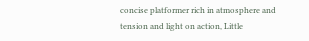concise platformer rich in atmosphere and tension and light on action, Little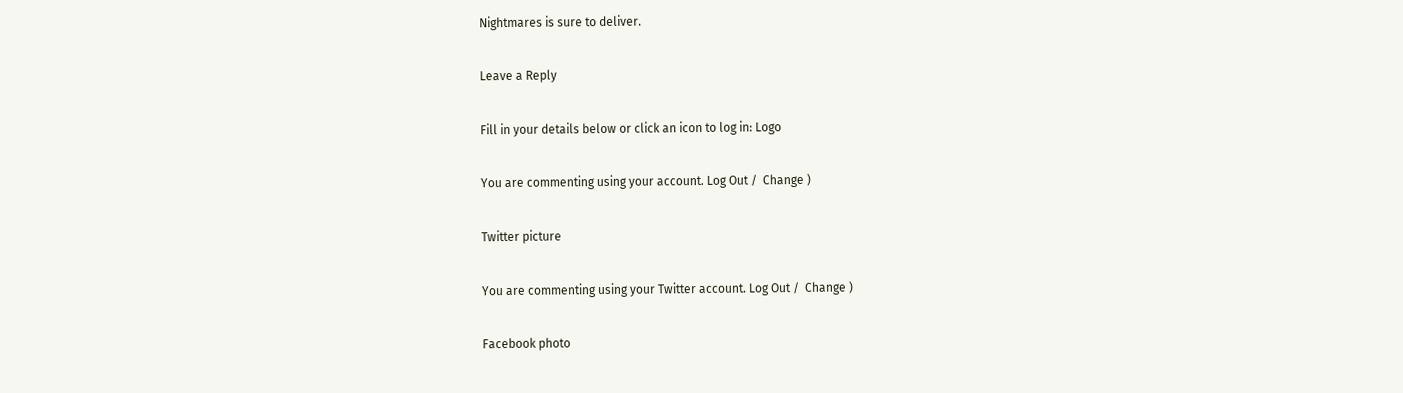Nightmares is sure to deliver.

Leave a Reply

Fill in your details below or click an icon to log in: Logo

You are commenting using your account. Log Out /  Change )

Twitter picture

You are commenting using your Twitter account. Log Out /  Change )

Facebook photo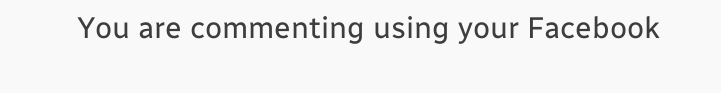You are commenting using your Facebook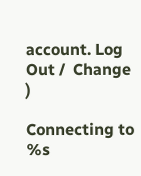account. Log Out /  Change )

Connecting to %s